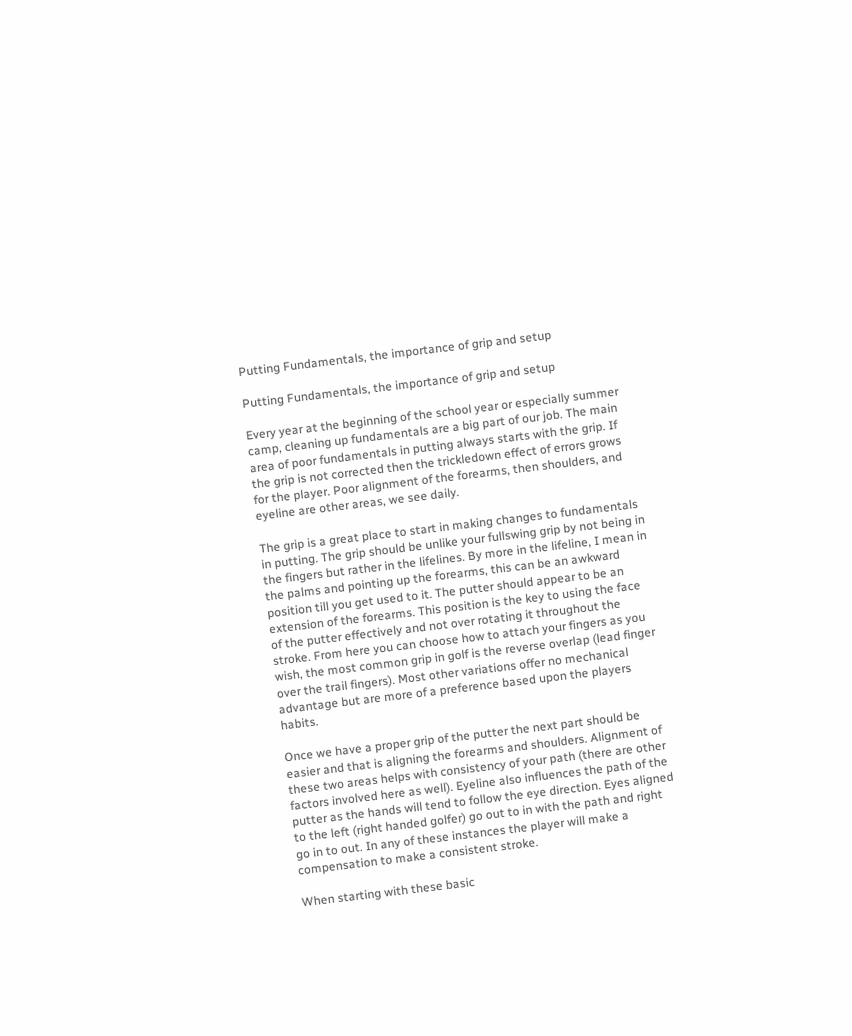Putting Fundamentals, the importance of grip and setup

Putting Fundamentals, the importance of grip and setup

Every year at the beginning of the school year or especially summer camp, cleaning up fundamentals are a big part of our job. The main area of poor fundamentals in putting always starts with the grip. If the grip is not corrected then the trickledown effect of errors grows for the player. Poor alignment of the forearms, then shoulders, and eyeline are other areas, we see daily.

The grip is a great place to start in making changes to fundamentals in putting. The grip should be unlike your fullswing grip by not being in the fingers but rather in the lifelines. By more in the lifeline, I mean in the palms and pointing up the forearms, this can be an awkward position till you get used to it. The putter should appear to be an extension of the forearms. This position is the key to using the face of the putter effectively and not over rotating it throughout the stroke. From here you can choose how to attach your fingers as you wish, the most common grip in golf is the reverse overlap (lead finger over the trail fingers). Most other variations offer no mechanical advantage but are more of a preference based upon the players habits.

Once we have a proper grip of the putter the next part should be easier and that is aligning the forearms and shoulders. Alignment of these two areas helps with consistency of your path (there are other factors involved here as well). Eyeline also influences the path of the putter as the hands will tend to follow the eye direction. Eyes aligned to the left (right handed golfer) go out to in with the path and right go in to out. In any of these instances the player will make a compensation to make a consistent stroke.

When starting with these basic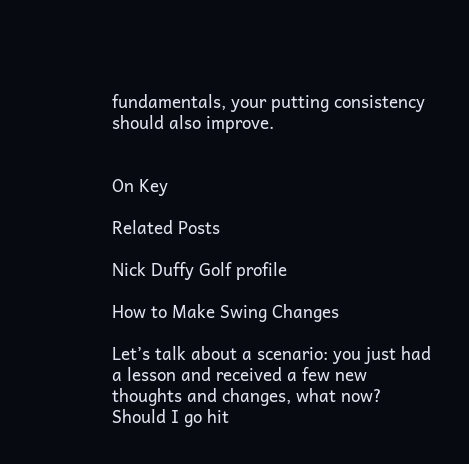fundamentals, your putting consistency should also improve.


On Key

Related Posts

Nick Duffy Golf profile

How to Make Swing Changes

Let’s talk about a scenario: you just had a lesson and received a few new thoughts and changes, what now? Should I go hit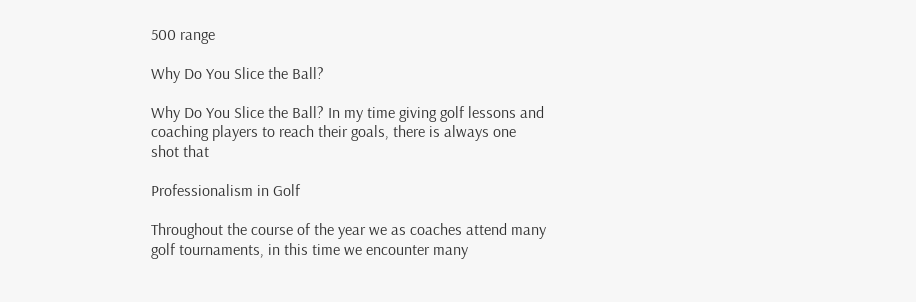500 range

Why Do You Slice the Ball?

Why Do You Slice the Ball? In my time giving golf lessons and coaching players to reach their goals, there is always one shot that

Professionalism in Golf

Throughout the course of the year we as coaches attend many golf tournaments, in this time we encounter many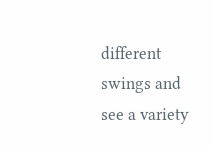different swings and see a variety